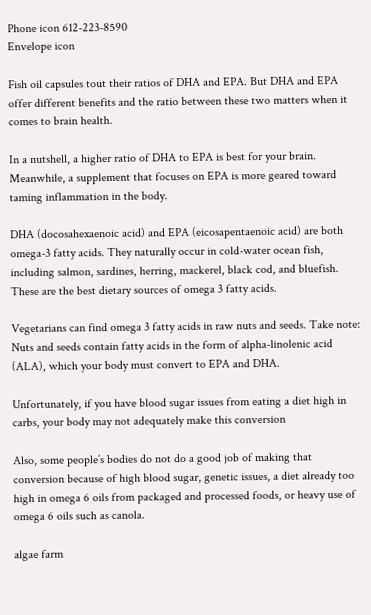Phone icon 612-223-8590
Envelope icon

Fish oil capsules tout their ratios of DHA and EPA. But DHA and EPA offer different benefits and the ratio between these two matters when it comes to brain health.

In a nutshell, a higher ratio of DHA to EPA is best for your brain. Meanwhile, a supplement that focuses on EPA is more geared toward taming inflammation in the body.

DHA (docosahexaenoic acid) and EPA (eicosapentaenoic acid) are both omega-3 fatty acids. They naturally occur in cold-water ocean fish, including salmon, sardines, herring, mackerel, black cod, and bluefish. These are the best dietary sources of omega 3 fatty acids.

Vegetarians can find omega 3 fatty acids in raw nuts and seeds. Take note: Nuts and seeds contain fatty acids in the form of alpha-linolenic acid (ALA), which your body must convert to EPA and DHA.

Unfortunately, if you have blood sugar issues from eating a diet high in carbs, your body may not adequately make this conversion

Also, some people’s bodies do not do a good job of making that conversion because of high blood sugar, genetic issues, a diet already too high in omega 6 oils from packaged and processed foods, or heavy use of omega 6 oils such as canola.

algae farm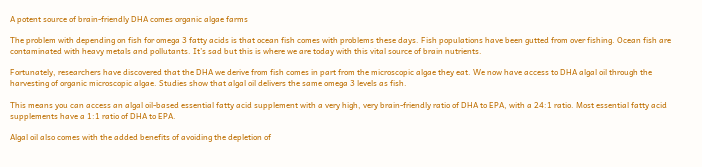A potent source of brain-friendly DHA comes organic algae farms

The problem with depending on fish for omega 3 fatty acids is that ocean fish comes with problems these days. Fish populations have been gutted from over fishing. Ocean fish are contaminated with heavy metals and pollutants. It’s sad but this is where we are today with this vital source of brain nutrients.

Fortunately, researchers have discovered that the DHA we derive from fish comes in part from the microscopic algae they eat. We now have access to DHA algal oil through the harvesting of organic microscopic algae. Studies show that algal oil delivers the same omega 3 levels as fish.

This means you can access an algal oil-based essential fatty acid supplement with a very high, very brain-friendly ratio of DHA to EPA, with a 24:1 ratio. Most essential fatty acid supplements have a 1:1 ratio of DHA to EPA.

Algal oil also comes with the added benefits of avoiding the depletion of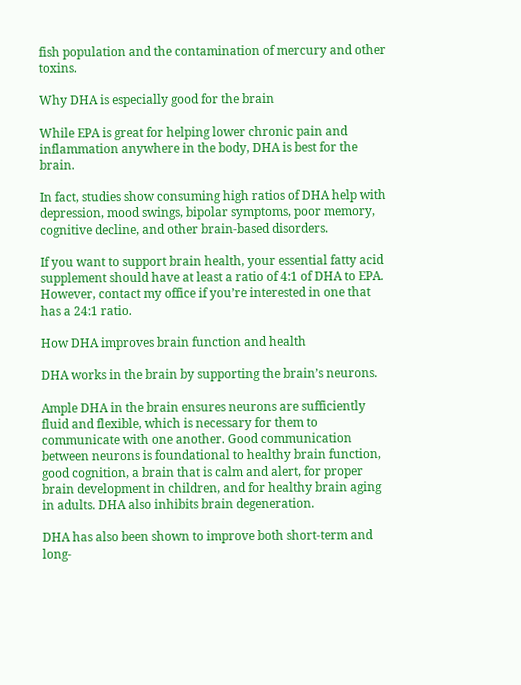fish population and the contamination of mercury and other toxins.

Why DHA is especially good for the brain

While EPA is great for helping lower chronic pain and inflammation anywhere in the body, DHA is best for the brain.

In fact, studies show consuming high ratios of DHA help with depression, mood swings, bipolar symptoms, poor memory, cognitive decline, and other brain-based disorders.

If you want to support brain health, your essential fatty acid supplement should have at least a ratio of 4:1 of DHA to EPA. However, contact my office if you’re interested in one that has a 24:1 ratio.

How DHA improves brain function and health

DHA works in the brain by supporting the brain’s neurons.

Ample DHA in the brain ensures neurons are sufficiently fluid and flexible, which is necessary for them to communicate with one another. Good communication between neurons is foundational to healthy brain function, good cognition, a brain that is calm and alert, for proper brain development in children, and for healthy brain aging in adults. DHA also inhibits brain degeneration.

DHA has also been shown to improve both short-term and long-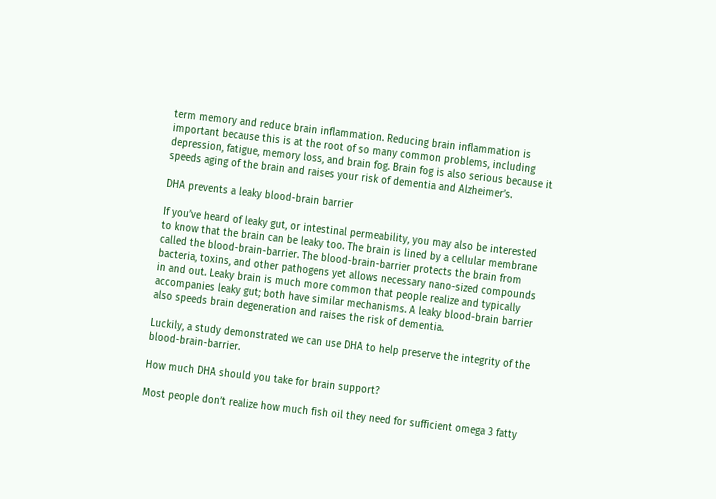term memory and reduce brain inflammation. Reducing brain inflammation is important because this is at the root of so many common problems, including depression, fatigue, memory loss, and brain fog. Brain fog is also serious because it speeds aging of the brain and raises your risk of dementia and Alzheimer’s.

DHA prevents a leaky blood-brain barrier

If you’ve heard of leaky gut, or intestinal permeability, you may also be interested to know that the brain can be leaky too. The brain is lined by a cellular membrane called the blood-brain-barrier. The blood-brain-barrier protects the brain from bacteria, toxins, and other pathogens yet allows necessary nano-sized compounds in and out. Leaky brain is much more common that people realize and typically accompanies leaky gut; both have similar mechanisms. A leaky blood-brain barrier also speeds brain degeneration and raises the risk of dementia.

Luckily, a study demonstrated we can use DHA to help preserve the integrity of the blood-brain-barrier.

How much DHA should you take for brain support?

Most people don’t realize how much fish oil they need for sufficient omega 3 fatty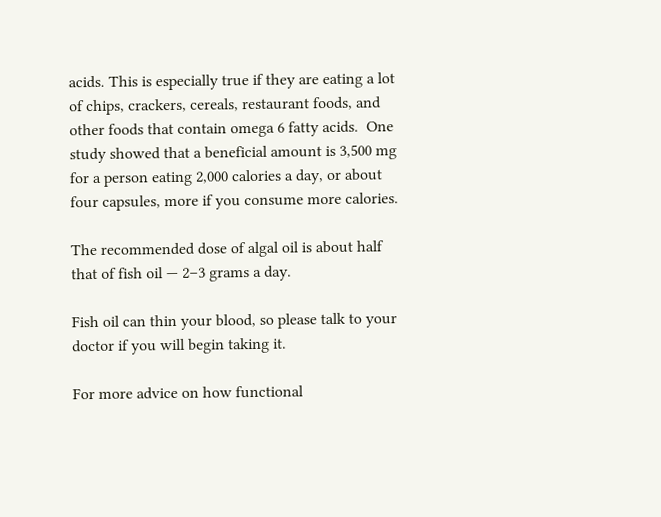acids. This is especially true if they are eating a lot of chips, crackers, cereals, restaurant foods, and other foods that contain omega 6 fatty acids.  One study showed that a beneficial amount is 3,500 mg for a person eating 2,000 calories a day, or about four capsules, more if you consume more calories.

The recommended dose of algal oil is about half that of fish oil — 2–3 grams a day.

Fish oil can thin your blood, so please talk to your doctor if you will begin taking it.

For more advice on how functional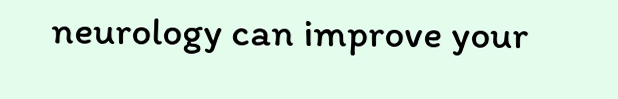neurology can improve your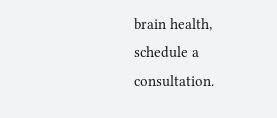brain health, schedule a consultation.